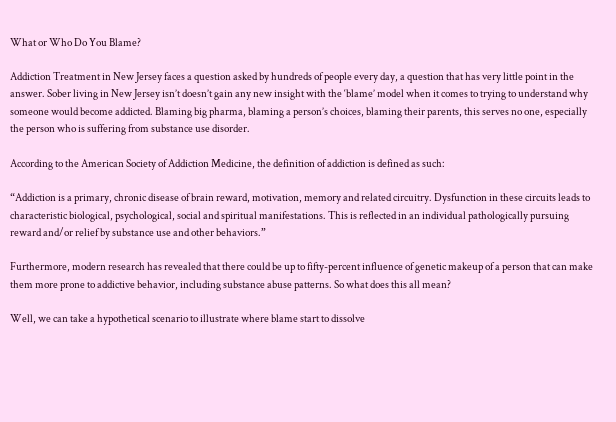What or Who Do You Blame?

Addiction Treatment in New Jersey faces a question asked by hundreds of people every day, a question that has very little point in the answer. Sober living in New Jersey isn’t doesn’t gain any new insight with the ‘blame’ model when it comes to trying to understand why someone would become addicted. Blaming big pharma, blaming a person’s choices, blaming their parents, this serves no one, especially the person who is suffering from substance use disorder.

According to the American Society of Addiction Medicine, the definition of addiction is defined as such:

“Addiction is a primary, chronic disease of brain reward, motivation, memory and related circuitry. Dysfunction in these circuits leads to characteristic biological, psychological, social and spiritual manifestations. This is reflected in an individual pathologically pursuing reward and/or relief by substance use and other behaviors.”

Furthermore, modern research has revealed that there could be up to fifty-percent influence of genetic makeup of a person that can make them more prone to addictive behavior, including substance abuse patterns. So what does this all mean?

Well, we can take a hypothetical scenario to illustrate where blame start to dissolve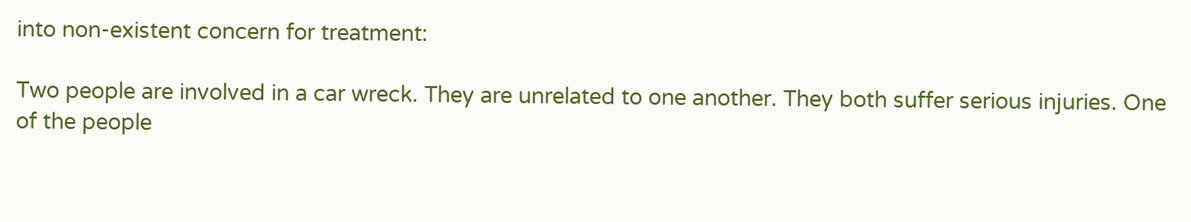into non-existent concern for treatment:

Two people are involved in a car wreck. They are unrelated to one another. They both suffer serious injuries. One of the people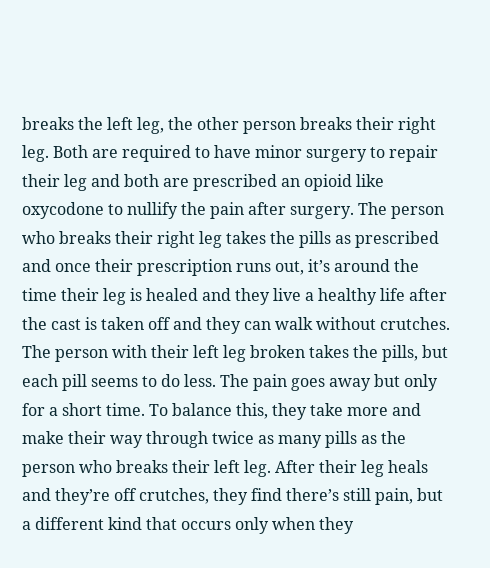breaks the left leg, the other person breaks their right leg. Both are required to have minor surgery to repair their leg and both are prescribed an opioid like oxycodone to nullify the pain after surgery. The person who breaks their right leg takes the pills as prescribed and once their prescription runs out, it’s around the time their leg is healed and they live a healthy life after the cast is taken off and they can walk without crutches. The person with their left leg broken takes the pills, but each pill seems to do less. The pain goes away but only for a short time. To balance this, they take more and make their way through twice as many pills as the person who breaks their left leg. After their leg heals and they’re off crutches, they find there’s still pain, but a different kind that occurs only when they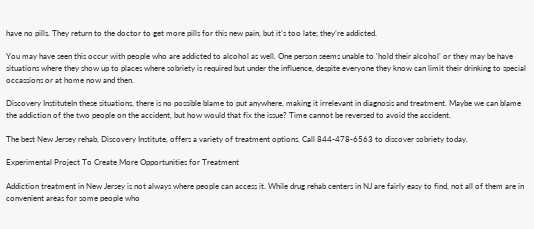have no pills. They return to the doctor to get more pills for this new pain, but it’s too late; they’re addicted.

You may have seen this occur with people who are addicted to alcohol as well. One person seems unable to ‘hold their alcohol’ or they may be have situations where they show up to places where sobriety is required but under the influence, despite everyone they know can limit their drinking to special occassions or at home now and then.

Discovery InstituteIn these situations, there is no possible blame to put anywhere, making it irrelevant in diagnosis and treatment. Maybe we can blame the addiction of the two people on the accident, but how would that fix the issue? Time cannot be reversed to avoid the accident.

The best New Jersey rehab, Discovery Institute, offers a variety of treatment options. Call 844-478-6563 to discover sobriety today.

Experimental Project To Create More Opportunities for Treatment

Addiction treatment in New Jersey is not always where people can access it. While drug rehab centers in NJ are fairly easy to find, not all of them are in convenient areas for some people who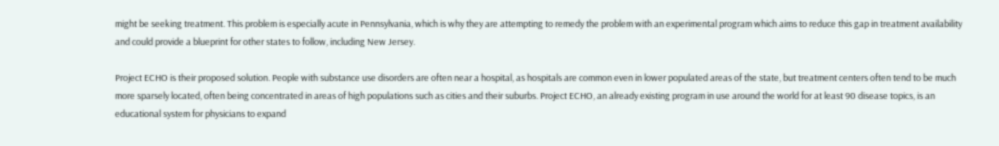might be seeking treatment. This problem is especially acute in Pennsylvania, which is why they are attempting to remedy the problem with an experimental program which aims to reduce this gap in treatment availability and could provide a blueprint for other states to follow, including New Jersey.

Project ECHO is their proposed solution. People with substance use disorders are often near a hospital, as hospitals are common even in lower populated areas of the state, but treatment centers often tend to be much more sparsely located, often being concentrated in areas of high populations such as cities and their suburbs. Project ECHO, an already existing program in use around the world for at least 90 disease topics, is an educational system for physicians to expand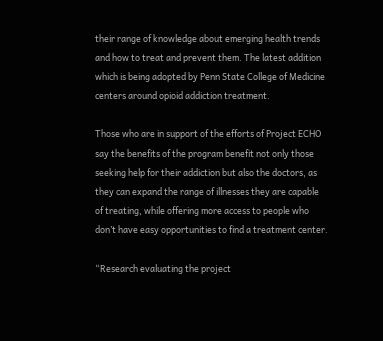their range of knowledge about emerging health trends and how to treat and prevent them. The latest addition which is being adopted by Penn State College of Medicine centers around opioid addiction treatment.

Those who are in support of the efforts of Project ECHO say the benefits of the program benefit not only those seeking help for their addiction but also the doctors, as they can expand the range of illnesses they are capable of treating, while offering more access to people who don’t have easy opportunities to find a treatment center.

“Research evaluating the project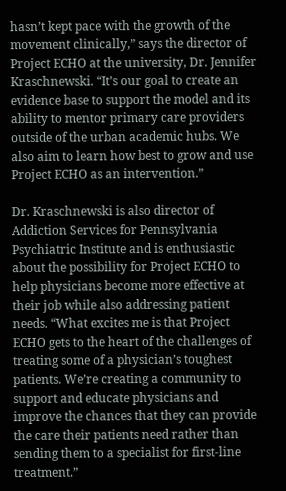hasn’t kept pace with the growth of the movement clinically,” says the director of Project ECHO at the university, Dr. Jennifer Kraschnewski. “It’s our goal to create an evidence base to support the model and its ability to mentor primary care providers outside of the urban academic hubs. We also aim to learn how best to grow and use Project ECHO as an intervention.”

Dr. Kraschnewski is also director of Addiction Services for Pennsylvania Psychiatric Institute and is enthusiastic about the possibility for Project ECHO to help physicians become more effective at their job while also addressing patient needs. “What excites me is that Project ECHO gets to the heart of the challenges of treating some of a physician’s toughest patients. We’re creating a community to support and educate physicians and improve the chances that they can provide the care their patients need rather than sending them to a specialist for first-line treatment.”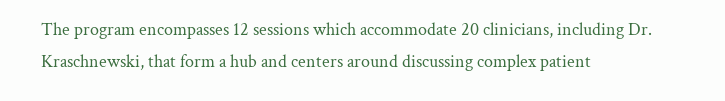The program encompasses 12 sessions which accommodate 20 clinicians, including Dr. Kraschnewski, that form a hub and centers around discussing complex patient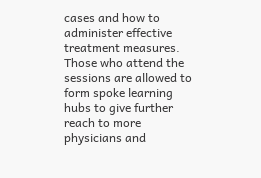cases and how to administer effective treatment measures. Those who attend the sessions are allowed to form spoke learning hubs to give further reach to more physicians and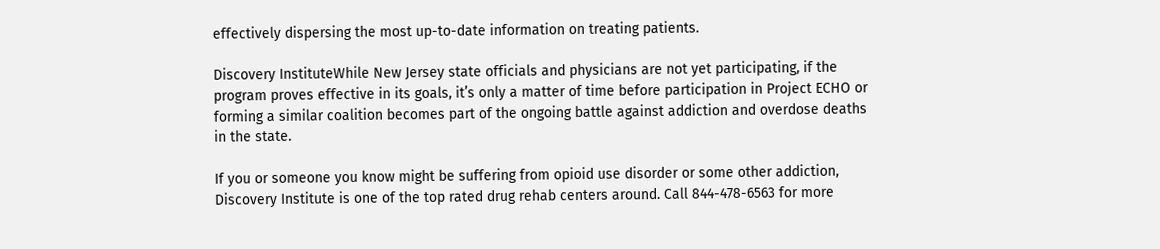effectively dispersing the most up-to-date information on treating patients.

Discovery InstituteWhile New Jersey state officials and physicians are not yet participating, if the program proves effective in its goals, it’s only a matter of time before participation in Project ECHO or forming a similar coalition becomes part of the ongoing battle against addiction and overdose deaths in the state.

If you or someone you know might be suffering from opioid use disorder or some other addiction, Discovery Institute is one of the top rated drug rehab centers around. Call 844-478-6563 for more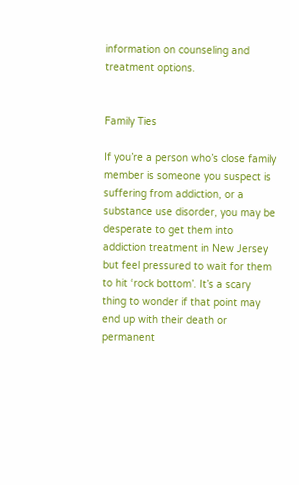information on counseling and treatment options.


Family Ties

If you’re a person who’s close family member is someone you suspect is suffering from addiction, or a substance use disorder, you may be desperate to get them into addiction treatment in New Jersey but feel pressured to wait for them to hit ‘rock bottom’. It’s a scary thing to wonder if that point may end up with their death or permanent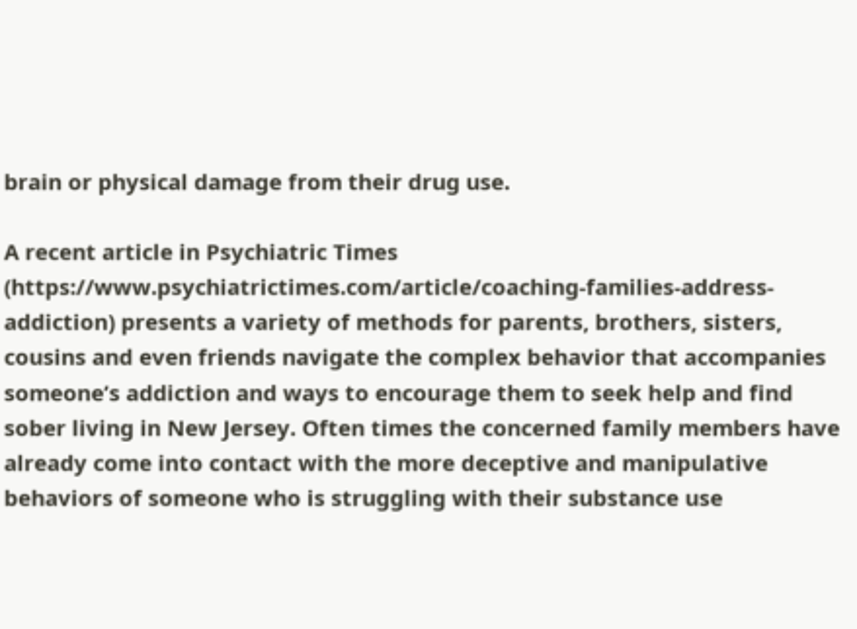brain or physical damage from their drug use.

A recent article in Psychiatric Times (https://www.psychiatrictimes.com/article/coaching-families-address-addiction) presents a variety of methods for parents, brothers, sisters, cousins and even friends navigate the complex behavior that accompanies someone’s addiction and ways to encourage them to seek help and find sober living in New Jersey. Often times the concerned family members have already come into contact with the more deceptive and manipulative behaviors of someone who is struggling with their substance use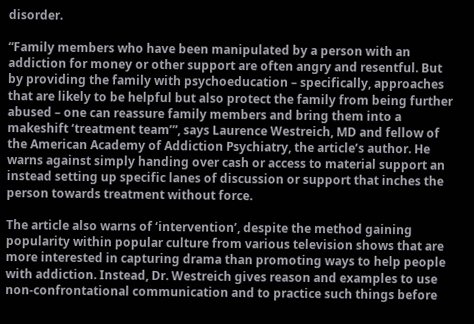disorder.

“Family members who have been manipulated by a person with an addiction for money or other support are often angry and resentful. But by providing the family with psychoeducation – specifically, approaches that are likely to be helpful but also protect the family from being further abused – one can reassure family members and bring them into a makeshift ‘treatment team’”, says Laurence Westreich, MD and fellow of the American Academy of Addiction Psychiatry, the article’s author. He warns against simply handing over cash or access to material support an instead setting up specific lanes of discussion or support that inches the person towards treatment without force.

The article also warns of ‘intervention’, despite the method gaining popularity within popular culture from various television shows that are more interested in capturing drama than promoting ways to help people with addiction. Instead, Dr. Westreich gives reason and examples to use non-confrontational communication and to practice such things before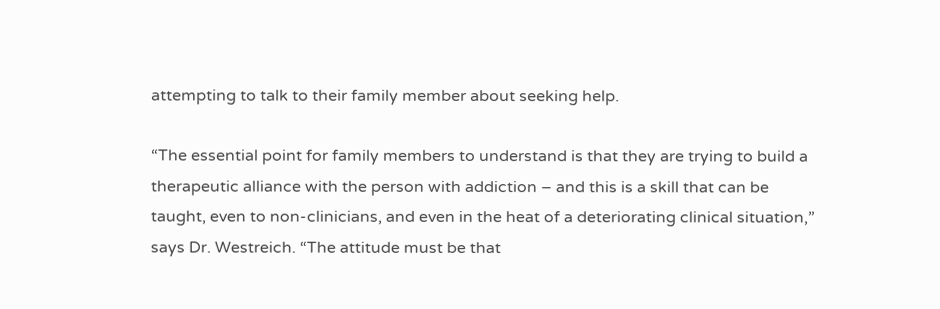attempting to talk to their family member about seeking help.

“The essential point for family members to understand is that they are trying to build a therapeutic alliance with the person with addiction – and this is a skill that can be taught, even to non-clinicians, and even in the heat of a deteriorating clinical situation,” says Dr. Westreich. “The attitude must be that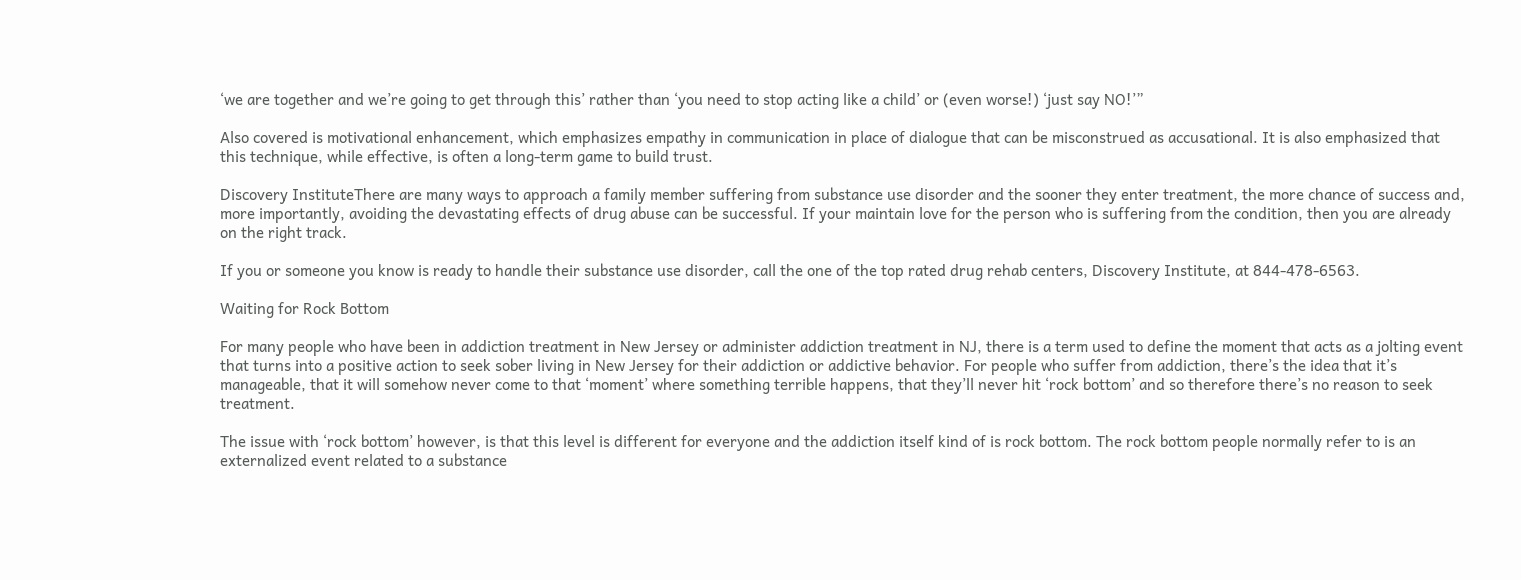‘we are together and we’re going to get through this’ rather than ‘you need to stop acting like a child’ or (even worse!) ‘just say NO!’”

Also covered is motivational enhancement, which emphasizes empathy in communication in place of dialogue that can be misconstrued as accusational. It is also emphasized that this technique, while effective, is often a long-term game to build trust.

Discovery InstituteThere are many ways to approach a family member suffering from substance use disorder and the sooner they enter treatment, the more chance of success and, more importantly, avoiding the devastating effects of drug abuse can be successful. If your maintain love for the person who is suffering from the condition, then you are already on the right track.

If you or someone you know is ready to handle their substance use disorder, call the one of the top rated drug rehab centers, Discovery Institute, at 844-478-6563.

Waiting for Rock Bottom

For many people who have been in addiction treatment in New Jersey or administer addiction treatment in NJ, there is a term used to define the moment that acts as a jolting event that turns into a positive action to seek sober living in New Jersey for their addiction or addictive behavior. For people who suffer from addiction, there’s the idea that it’s manageable, that it will somehow never come to that ‘moment’ where something terrible happens, that they’ll never hit ‘rock bottom’ and so therefore there’s no reason to seek treatment.

The issue with ‘rock bottom’ however, is that this level is different for everyone and the addiction itself kind of is rock bottom. The rock bottom people normally refer to is an externalized event related to a substance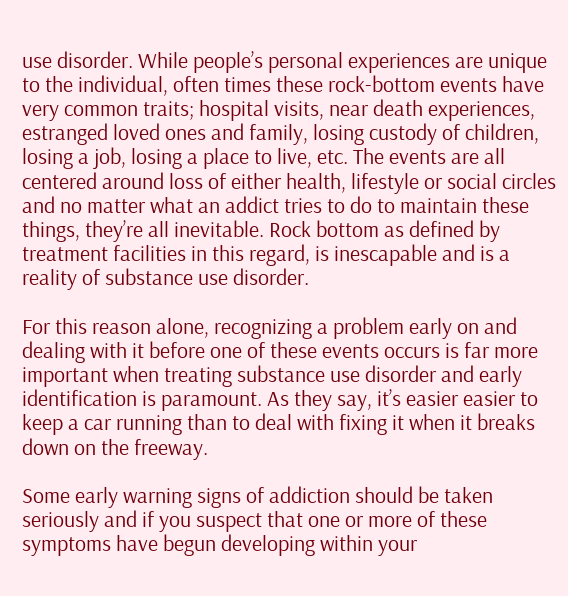use disorder. While people’s personal experiences are unique to the individual, often times these rock-bottom events have very common traits; hospital visits, near death experiences, estranged loved ones and family, losing custody of children, losing a job, losing a place to live, etc. The events are all centered around loss of either health, lifestyle or social circles and no matter what an addict tries to do to maintain these things, they’re all inevitable. Rock bottom as defined by treatment facilities in this regard, is inescapable and is a reality of substance use disorder.

For this reason alone, recognizing a problem early on and dealing with it before one of these events occurs is far more important when treating substance use disorder and early identification is paramount. As they say, it’s easier easier to keep a car running than to deal with fixing it when it breaks down on the freeway.

Some early warning signs of addiction should be taken seriously and if you suspect that one or more of these symptoms have begun developing within your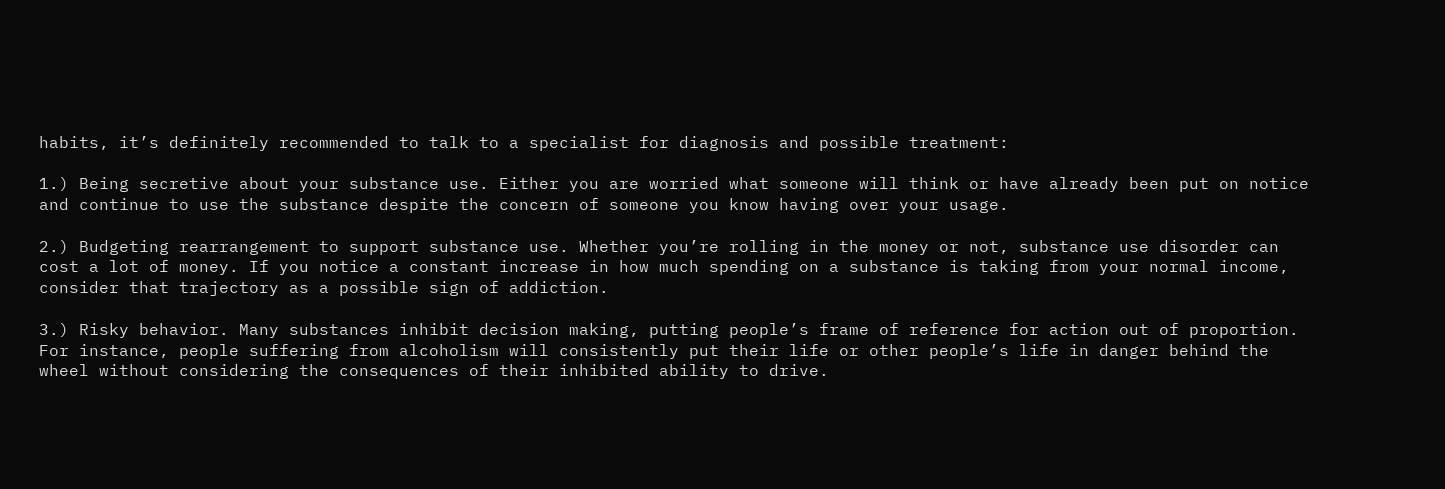habits, it’s definitely recommended to talk to a specialist for diagnosis and possible treatment:

1.) Being secretive about your substance use. Either you are worried what someone will think or have already been put on notice and continue to use the substance despite the concern of someone you know having over your usage.

2.) Budgeting rearrangement to support substance use. Whether you’re rolling in the money or not, substance use disorder can cost a lot of money. If you notice a constant increase in how much spending on a substance is taking from your normal income, consider that trajectory as a possible sign of addiction.

3.) Risky behavior. Many substances inhibit decision making, putting people’s frame of reference for action out of proportion. For instance, people suffering from alcoholism will consistently put their life or other people’s life in danger behind the wheel without considering the consequences of their inhibited ability to drive.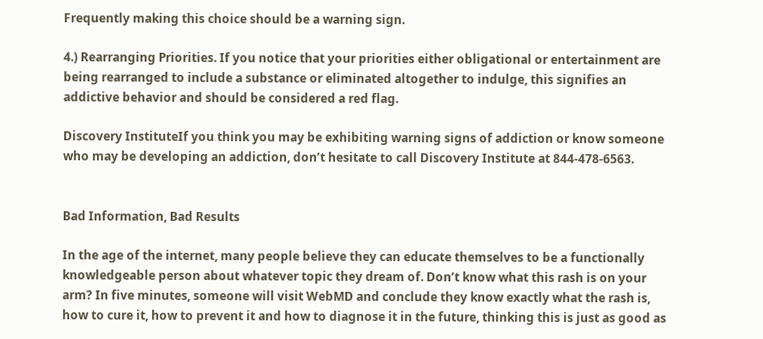Frequently making this choice should be a warning sign.

4.) Rearranging Priorities. If you notice that your priorities either obligational or entertainment are being rearranged to include a substance or eliminated altogether to indulge, this signifies an addictive behavior and should be considered a red flag.

Discovery InstituteIf you think you may be exhibiting warning signs of addiction or know someone who may be developing an addiction, don’t hesitate to call Discovery Institute at 844-478-6563.


Bad Information, Bad Results

In the age of the internet, many people believe they can educate themselves to be a functionally knowledgeable person about whatever topic they dream of. Don’t know what this rash is on your arm? In five minutes, someone will visit WebMD and conclude they know exactly what the rash is, how to cure it, how to prevent it and how to diagnose it in the future, thinking this is just as good as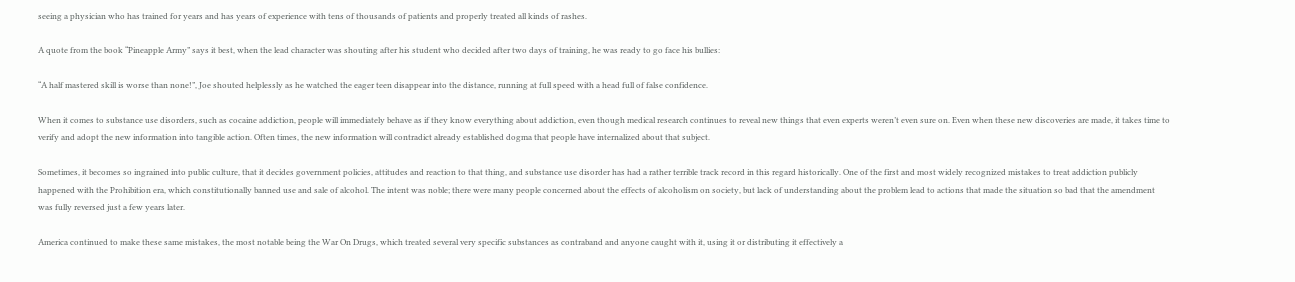seeing a physician who has trained for years and has years of experience with tens of thousands of patients and properly treated all kinds of rashes.

A quote from the book “Pineapple Army” says it best, when the lead character was shouting after his student who decided after two days of training, he was ready to go face his bullies:

“A half mastered skill is worse than none!”, Joe shouted helplessly as he watched the eager teen disappear into the distance, running at full speed with a head full of false confidence.

When it comes to substance use disorders, such as cocaine addiction, people will immediately behave as if they know everything about addiction, even though medical research continues to reveal new things that even experts weren’t even sure on. Even when these new discoveries are made, it takes time to verify and adopt the new information into tangible action. Often times, the new information will contradict already established dogma that people have internalized about that subject.

Sometimes, it becomes so ingrained into public culture, that it decides government policies, attitudes and reaction to that thing, and substance use disorder has had a rather terrible track record in this regard historically. One of the first and most widely recognized mistakes to treat addiction publicly happened with the Prohibition era, which constitutionally banned use and sale of alcohol. The intent was noble; there were many people concerned about the effects of alcoholism on society, but lack of understanding about the problem lead to actions that made the situation so bad that the amendment was fully reversed just a few years later.

America continued to make these same mistakes, the most notable being the War On Drugs, which treated several very specific substances as contraband and anyone caught with it, using it or distributing it effectively a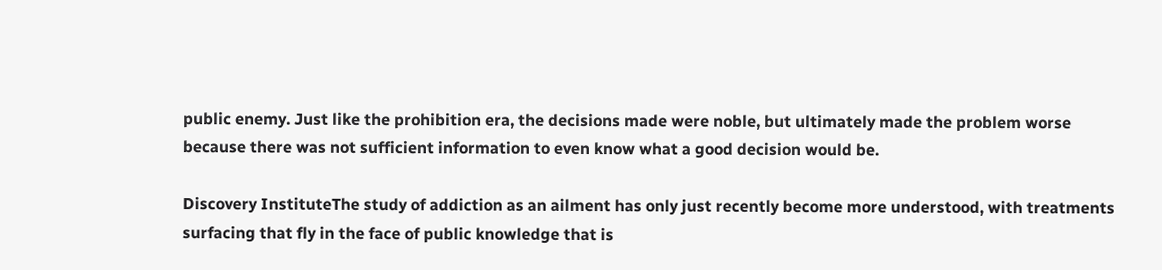public enemy. Just like the prohibition era, the decisions made were noble, but ultimately made the problem worse because there was not sufficient information to even know what a good decision would be.

Discovery InstituteThe study of addiction as an ailment has only just recently become more understood, with treatments surfacing that fly in the face of public knowledge that is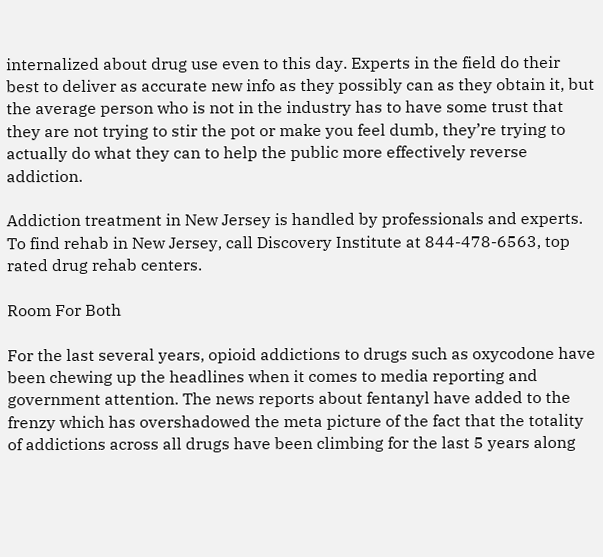internalized about drug use even to this day. Experts in the field do their best to deliver as accurate new info as they possibly can as they obtain it, but the average person who is not in the industry has to have some trust that they are not trying to stir the pot or make you feel dumb, they’re trying to actually do what they can to help the public more effectively reverse addiction.

Addiction treatment in New Jersey is handled by professionals and experts. To find rehab in New Jersey, call Discovery Institute at 844-478-6563, top rated drug rehab centers.

Room For Both

For the last several years, opioid addictions to drugs such as oxycodone have been chewing up the headlines when it comes to media reporting and government attention. The news reports about fentanyl have added to the frenzy which has overshadowed the meta picture of the fact that the totality of addictions across all drugs have been climbing for the last 5 years along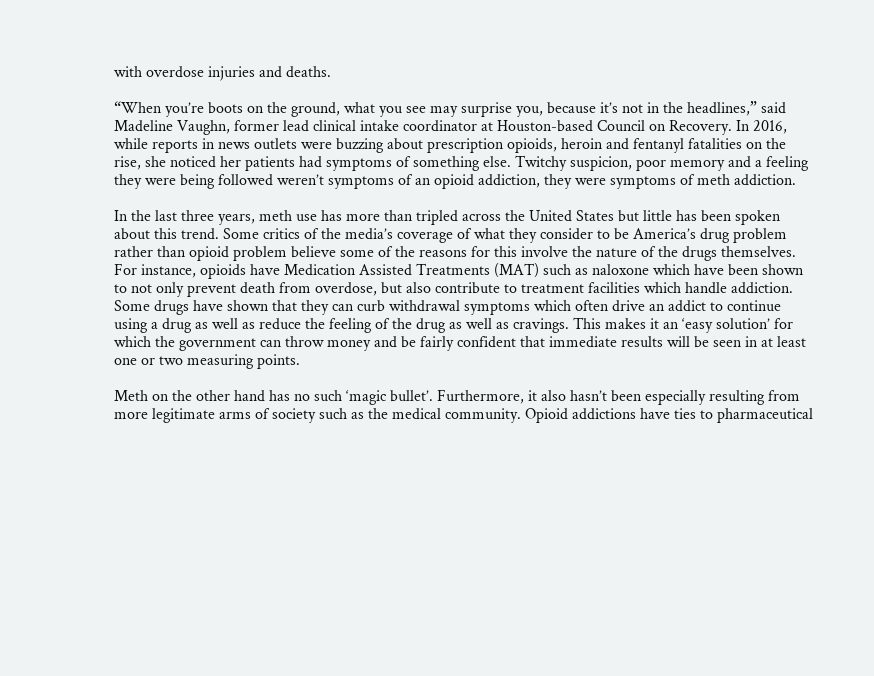with overdose injuries and deaths.

“When you’re boots on the ground, what you see may surprise you, because it’s not in the headlines,” said Madeline Vaughn, former lead clinical intake coordinator at Houston-based Council on Recovery. In 2016, while reports in news outlets were buzzing about prescription opioids, heroin and fentanyl fatalities on the rise, she noticed her patients had symptoms of something else. Twitchy suspicion, poor memory and a feeling they were being followed weren’t symptoms of an opioid addiction, they were symptoms of meth addiction.

In the last three years, meth use has more than tripled across the United States but little has been spoken about this trend. Some critics of the media’s coverage of what they consider to be America’s drug problem rather than opioid problem believe some of the reasons for this involve the nature of the drugs themselves. For instance, opioids have Medication Assisted Treatments (MAT) such as naloxone which have been shown to not only prevent death from overdose, but also contribute to treatment facilities which handle addiction. Some drugs have shown that they can curb withdrawal symptoms which often drive an addict to continue using a drug as well as reduce the feeling of the drug as well as cravings. This makes it an ‘easy solution’ for which the government can throw money and be fairly confident that immediate results will be seen in at least one or two measuring points.

Meth on the other hand has no such ‘magic bullet’. Furthermore, it also hasn’t been especially resulting from more legitimate arms of society such as the medical community. Opioid addictions have ties to pharmaceutical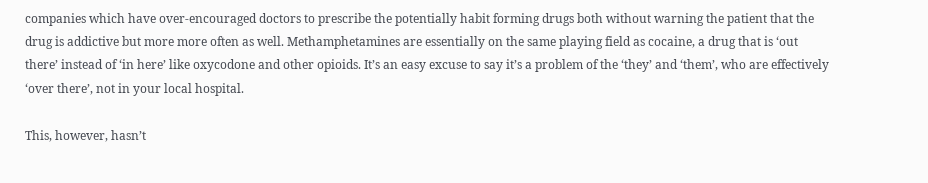companies which have over-encouraged doctors to prescribe the potentially habit forming drugs both without warning the patient that the drug is addictive but more more often as well. Methamphetamines are essentially on the same playing field as cocaine, a drug that is ‘out there’ instead of ‘in here’ like oxycodone and other opioids. It’s an easy excuse to say it’s a problem of the ‘they’ and ‘them’, who are effectively ‘over there’, not in your local hospital.

This, however, hasn’t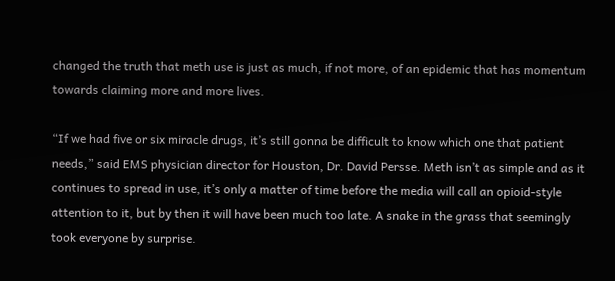changed the truth that meth use is just as much, if not more, of an epidemic that has momentum towards claiming more and more lives.

“If we had five or six miracle drugs, it’s still gonna be difficult to know which one that patient needs,” said EMS physician director for Houston, Dr. David Persse. Meth isn’t as simple and as it continues to spread in use, it’s only a matter of time before the media will call an opioid-style attention to it, but by then it will have been much too late. A snake in the grass that seemingly took everyone by surprise.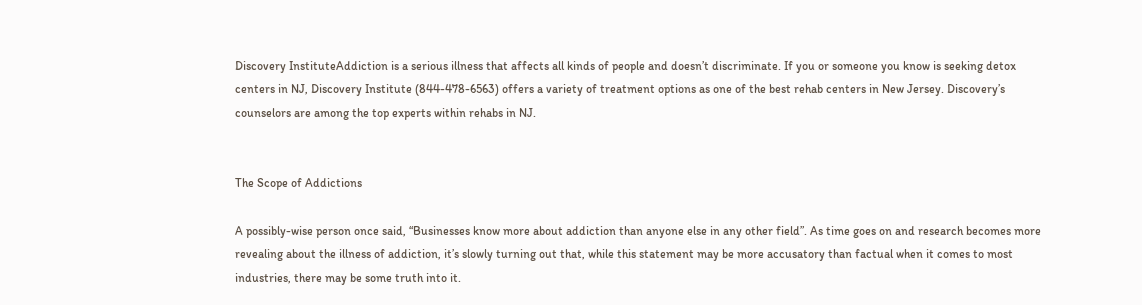Discovery InstituteAddiction is a serious illness that affects all kinds of people and doesn’t discriminate. If you or someone you know is seeking detox centers in NJ, Discovery Institute (844-478-6563) offers a variety of treatment options as one of the best rehab centers in New Jersey. Discovery’s counselors are among the top experts within rehabs in NJ.


The Scope of Addictions

A possibly-wise person once said, “Businesses know more about addiction than anyone else in any other field”. As time goes on and research becomes more revealing about the illness of addiction, it’s slowly turning out that, while this statement may be more accusatory than factual when it comes to most industries, there may be some truth into it.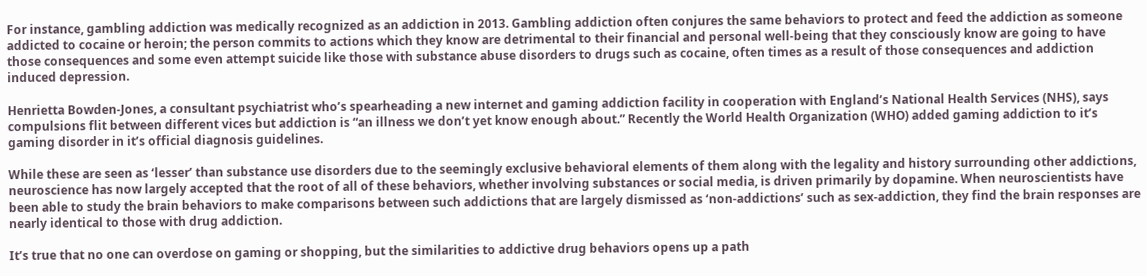For instance, gambling addiction was medically recognized as an addiction in 2013. Gambling addiction often conjures the same behaviors to protect and feed the addiction as someone addicted to cocaine or heroin; the person commits to actions which they know are detrimental to their financial and personal well-being that they consciously know are going to have those consequences and some even attempt suicide like those with substance abuse disorders to drugs such as cocaine, often times as a result of those consequences and addiction induced depression.

Henrietta Bowden-Jones, a consultant psychiatrist who’s spearheading a new internet and gaming addiction facility in cooperation with England’s National Health Services (NHS), says compulsions flit between different vices but addiction is “an illness we don’t yet know enough about.” Recently the World Health Organization (WHO) added gaming addiction to it’s gaming disorder in it’s official diagnosis guidelines.

While these are seen as ‘lesser’ than substance use disorders due to the seemingly exclusive behavioral elements of them along with the legality and history surrounding other addictions, neuroscience has now largely accepted that the root of all of these behaviors, whether involving substances or social media, is driven primarily by dopamine. When neuroscientists have been able to study the brain behaviors to make comparisons between such addictions that are largely dismissed as ‘non-addictions’ such as sex-addiction, they find the brain responses are nearly identical to those with drug addiction.

It’s true that no one can overdose on gaming or shopping, but the similarities to addictive drug behaviors opens up a path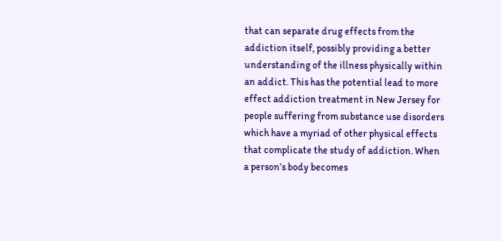that can separate drug effects from the addiction itself, possibly providing a better understanding of the illness physically within an addict. This has the potential lead to more effect addiction treatment in New Jersey for people suffering from substance use disorders which have a myriad of other physical effects that complicate the study of addiction. When a person’s body becomes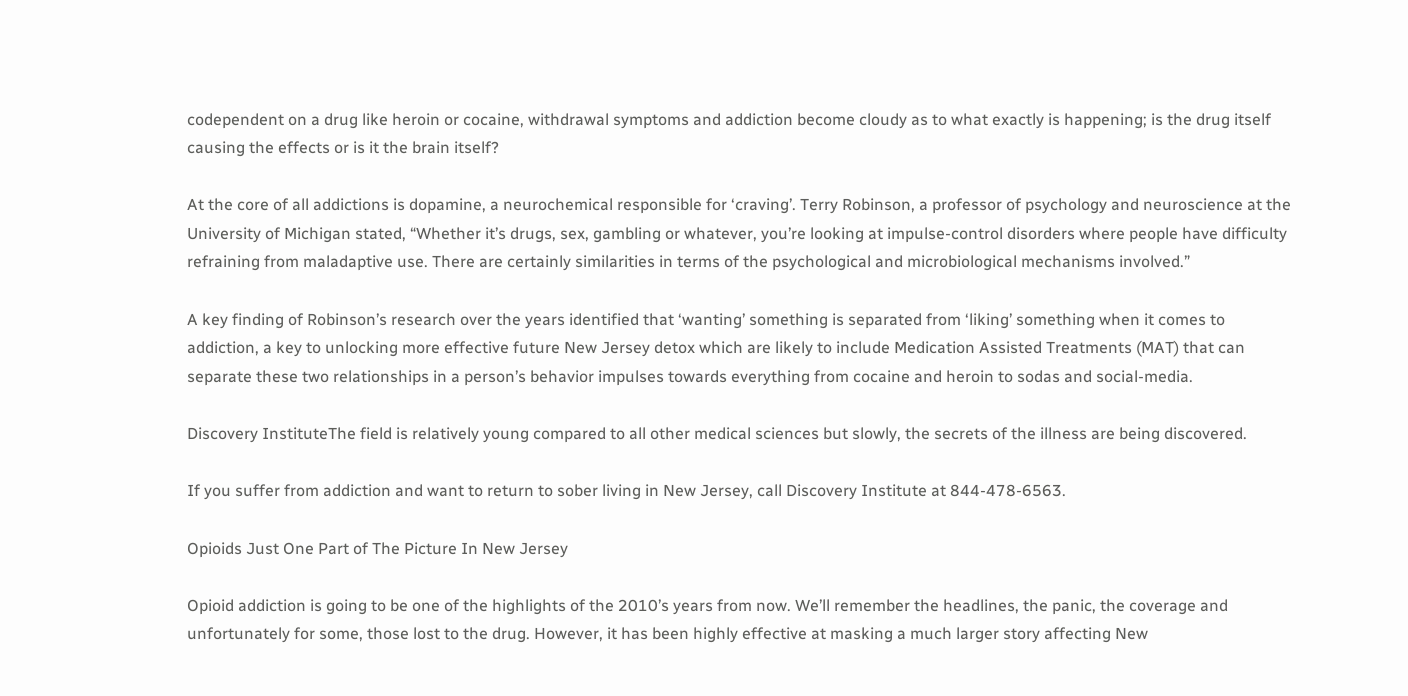codependent on a drug like heroin or cocaine, withdrawal symptoms and addiction become cloudy as to what exactly is happening; is the drug itself causing the effects or is it the brain itself?

At the core of all addictions is dopamine, a neurochemical responsible for ‘craving’. Terry Robinson, a professor of psychology and neuroscience at the University of Michigan stated, “Whether it’s drugs, sex, gambling or whatever, you’re looking at impulse-control disorders where people have difficulty refraining from maladaptive use. There are certainly similarities in terms of the psychological and microbiological mechanisms involved.”

A key finding of Robinson’s research over the years identified that ‘wanting’ something is separated from ‘liking’ something when it comes to addiction, a key to unlocking more effective future New Jersey detox which are likely to include Medication Assisted Treatments (MAT) that can separate these two relationships in a person’s behavior impulses towards everything from cocaine and heroin to sodas and social-media.

Discovery InstituteThe field is relatively young compared to all other medical sciences but slowly, the secrets of the illness are being discovered.

If you suffer from addiction and want to return to sober living in New Jersey, call Discovery Institute at 844-478-6563.

Opioids Just One Part of The Picture In New Jersey

Opioid addiction is going to be one of the highlights of the 2010’s years from now. We’ll remember the headlines, the panic, the coverage and unfortunately for some, those lost to the drug. However, it has been highly effective at masking a much larger story affecting New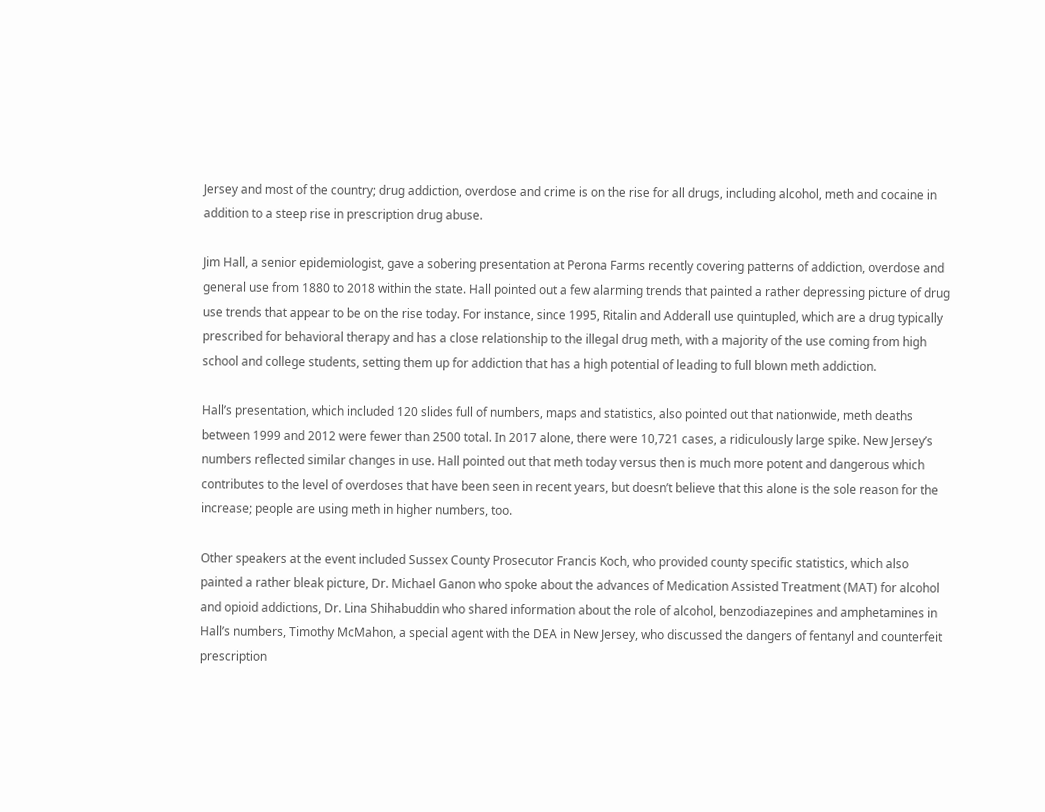Jersey and most of the country; drug addiction, overdose and crime is on the rise for all drugs, including alcohol, meth and cocaine in addition to a steep rise in prescription drug abuse.

Jim Hall, a senior epidemiologist, gave a sobering presentation at Perona Farms recently covering patterns of addiction, overdose and general use from 1880 to 2018 within the state. Hall pointed out a few alarming trends that painted a rather depressing picture of drug use trends that appear to be on the rise today. For instance, since 1995, Ritalin and Adderall use quintupled, which are a drug typically prescribed for behavioral therapy and has a close relationship to the illegal drug meth, with a majority of the use coming from high school and college students, setting them up for addiction that has a high potential of leading to full blown meth addiction.

Hall’s presentation, which included 120 slides full of numbers, maps and statistics, also pointed out that nationwide, meth deaths between 1999 and 2012 were fewer than 2500 total. In 2017 alone, there were 10,721 cases, a ridiculously large spike. New Jersey’s numbers reflected similar changes in use. Hall pointed out that meth today versus then is much more potent and dangerous which contributes to the level of overdoses that have been seen in recent years, but doesn’t believe that this alone is the sole reason for the increase; people are using meth in higher numbers, too.

Other speakers at the event included Sussex County Prosecutor Francis Koch, who provided county specific statistics, which also painted a rather bleak picture, Dr. Michael Ganon who spoke about the advances of Medication Assisted Treatment (MAT) for alcohol and opioid addictions, Dr. Lina Shihabuddin who shared information about the role of alcohol, benzodiazepines and amphetamines in Hall’s numbers, Timothy McMahon, a special agent with the DEA in New Jersey, who discussed the dangers of fentanyl and counterfeit prescription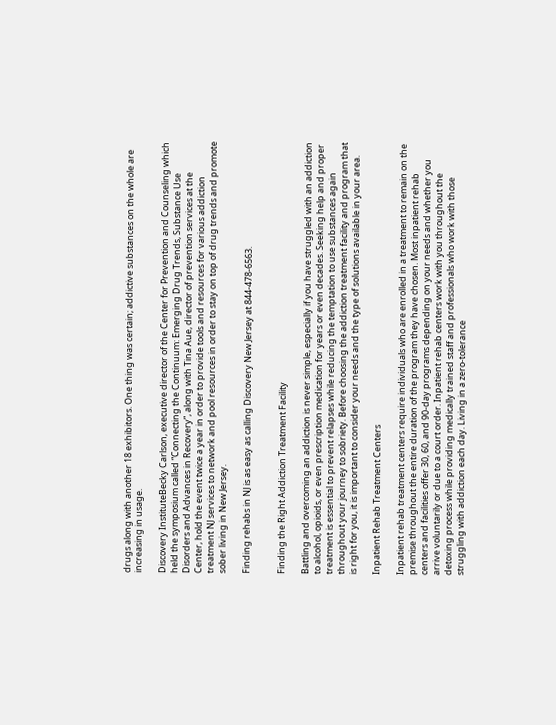drugs along with another 18 exhibitors. One thing was certain; addictive substances on the whole are increasing in usage.

Discovery InstituteBecky Carlson, executive director of the Center for Prevention and Counseling which held the symposium called “Connecting the Continuum: Emerging Drug Trends, Substance Use Disorders and Advances in Recovery”, along with Tina Aue, director of prevention services at the Center, hold the event twice a year in order to provide tools and resources for various addiction treatment NJ services to network and pool resources in order to stay on top of drug trends and promote sober living in New Jersey.

Finding rehabs in NJ is as easy as calling Discovery New Jersey at 844-478-6563.


Finding the Right Addiction Treatment Facility

Battling and overcoming an addiction is never simple, especially if you have struggled with an addiction to alcohol, opioids, or even prescription medication for years or even decades. Seeking help and proper treatment is essential to prevent relapses while reducing the temptation to use substances again throughout your journey to sobriety. Before choosing the addiction treatment facility and program that is right for you, it is important to consider your needs and the type of solutions available in your area.

Inpatient Rehab Treatment Centers

Inpatient rehab treatment centers require individuals who are enrolled in a treatment to remain on the premise throughout the entire duration of the program they have chosen. Most inpatient rehab centers and facilities offer 30, 60, and 90-day programs depending on your needs and whether you arrive voluntarily or due to a court order. Inpatient rehab centers work with you throughout the detoxing process while providing medically trained staff and professionals who work with those struggling with addiction each day. Living in a zero-tolerance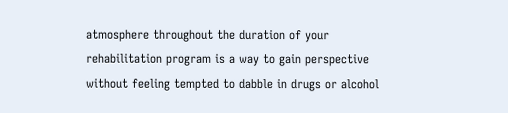atmosphere throughout the duration of your rehabilitation program is a way to gain perspective without feeling tempted to dabble in drugs or alcohol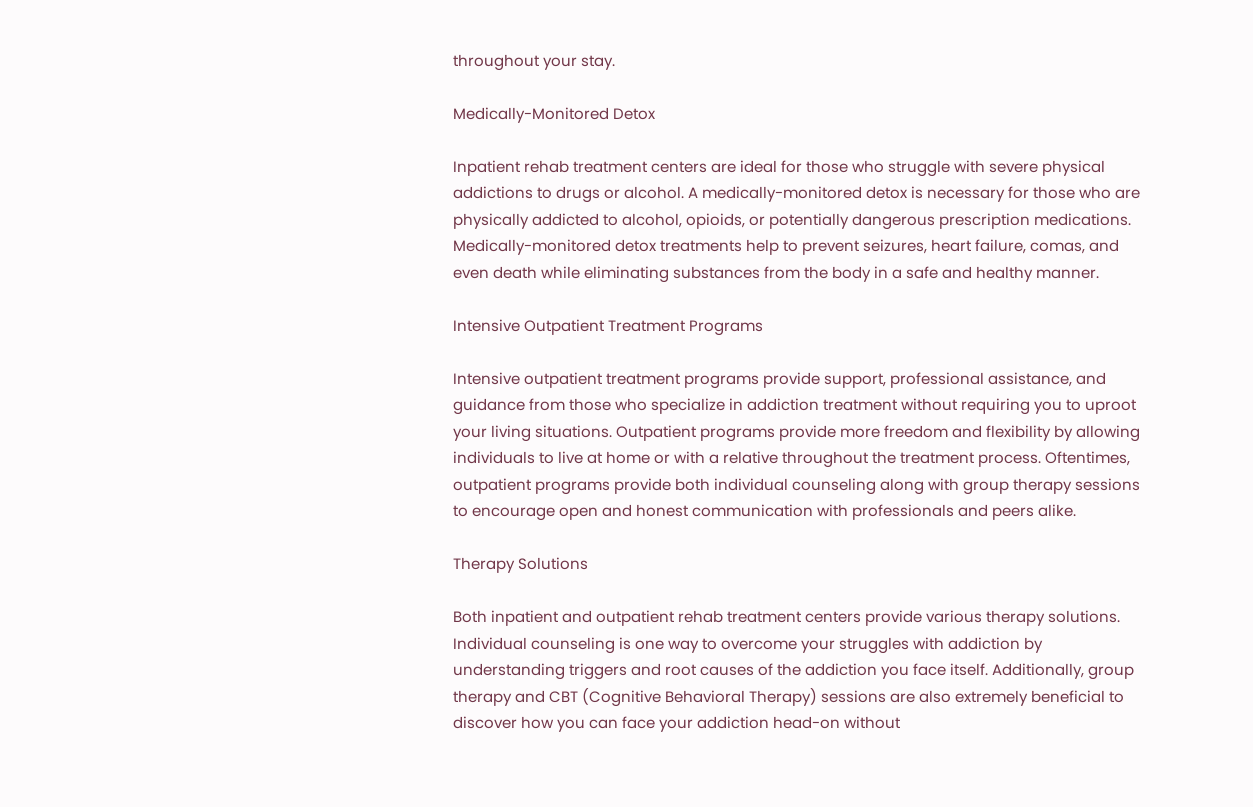throughout your stay.

Medically-Monitored Detox

Inpatient rehab treatment centers are ideal for those who struggle with severe physical addictions to drugs or alcohol. A medically-monitored detox is necessary for those who are physically addicted to alcohol, opioids, or potentially dangerous prescription medications. Medically-monitored detox treatments help to prevent seizures, heart failure, comas, and even death while eliminating substances from the body in a safe and healthy manner.

Intensive Outpatient Treatment Programs

Intensive outpatient treatment programs provide support, professional assistance, and guidance from those who specialize in addiction treatment without requiring you to uproot your living situations. Outpatient programs provide more freedom and flexibility by allowing individuals to live at home or with a relative throughout the treatment process. Oftentimes, outpatient programs provide both individual counseling along with group therapy sessions to encourage open and honest communication with professionals and peers alike.

Therapy Solutions

Both inpatient and outpatient rehab treatment centers provide various therapy solutions. Individual counseling is one way to overcome your struggles with addiction by understanding triggers and root causes of the addiction you face itself. Additionally, group therapy and CBT (Cognitive Behavioral Therapy) sessions are also extremely beneficial to discover how you can face your addiction head-on without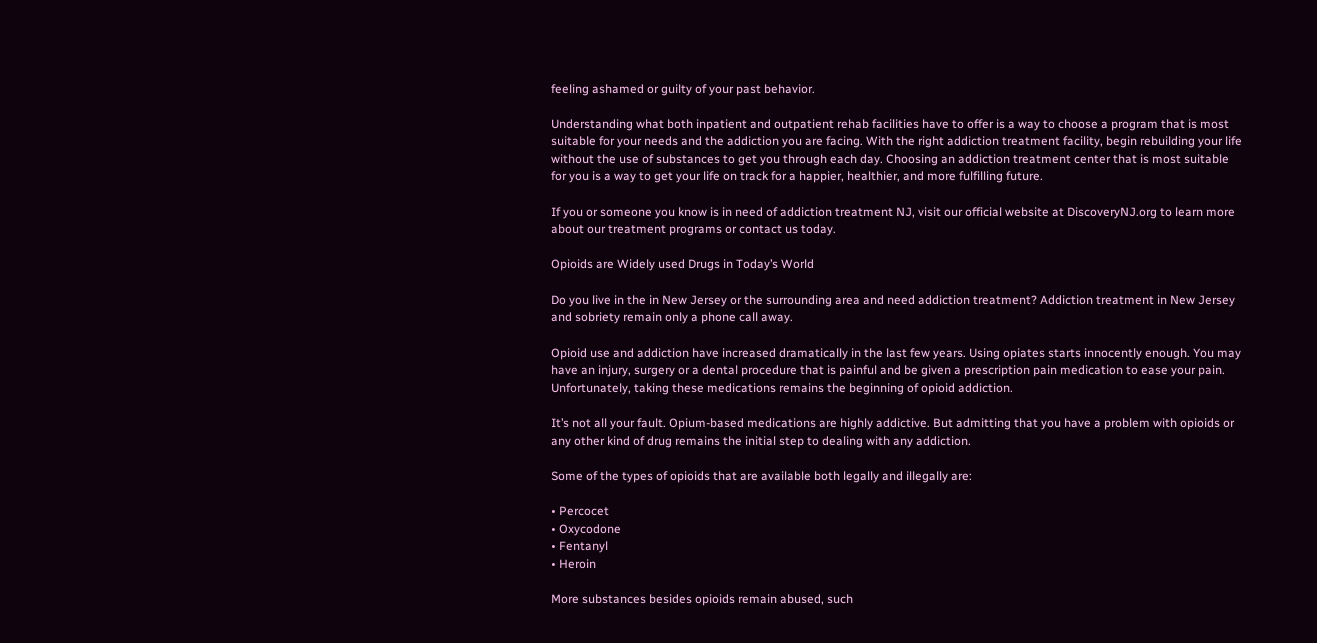feeling ashamed or guilty of your past behavior.

Understanding what both inpatient and outpatient rehab facilities have to offer is a way to choose a program that is most suitable for your needs and the addiction you are facing. With the right addiction treatment facility, begin rebuilding your life without the use of substances to get you through each day. Choosing an addiction treatment center that is most suitable for you is a way to get your life on track for a happier, healthier, and more fulfilling future.

If you or someone you know is in need of addiction treatment NJ, visit our official website at DiscoveryNJ.org to learn more about our treatment programs or contact us today.

Opioids are Widely used Drugs in Today’s World

Do you live in the in New Jersey or the surrounding area and need addiction treatment? Addiction treatment in New Jersey and sobriety remain only a phone call away.

Opioid use and addiction have increased dramatically in the last few years. Using opiates starts innocently enough. You may have an injury, surgery or a dental procedure that is painful and be given a prescription pain medication to ease your pain. Unfortunately, taking these medications remains the beginning of opioid addiction.

It’s not all your fault. Opium-based medications are highly addictive. But admitting that you have a problem with opioids or any other kind of drug remains the initial step to dealing with any addiction.

Some of the types of opioids that are available both legally and illegally are:

• Percocet
• Oxycodone
• Fentanyl
• Heroin

More substances besides opioids remain abused, such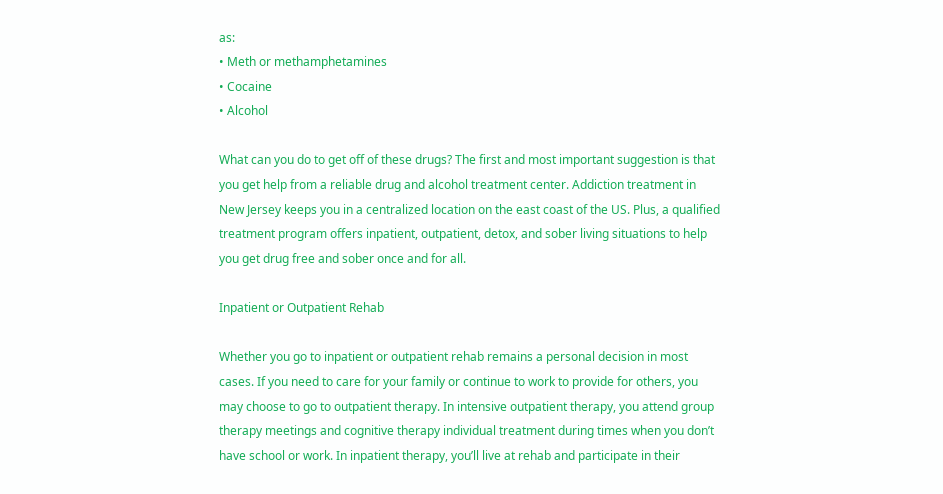as:
• Meth or methamphetamines
• Cocaine
• Alcohol

What can you do to get off of these drugs? The first and most important suggestion is that you get help from a reliable drug and alcohol treatment center. Addiction treatment in New Jersey keeps you in a centralized location on the east coast of the US. Plus, a qualified treatment program offers inpatient, outpatient, detox, and sober living situations to help you get drug free and sober once and for all.

Inpatient or Outpatient Rehab

Whether you go to inpatient or outpatient rehab remains a personal decision in most cases. If you need to care for your family or continue to work to provide for others, you may choose to go to outpatient therapy. In intensive outpatient therapy, you attend group therapy meetings and cognitive therapy individual treatment during times when you don’t have school or work. In inpatient therapy, you’ll live at rehab and participate in their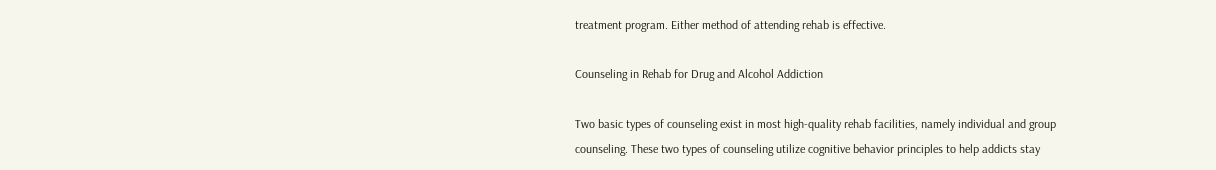treatment program. Either method of attending rehab is effective.

Counseling in Rehab for Drug and Alcohol Addiction

Two basic types of counseling exist in most high-quality rehab facilities, namely individual and group counseling. These two types of counseling utilize cognitive behavior principles to help addicts stay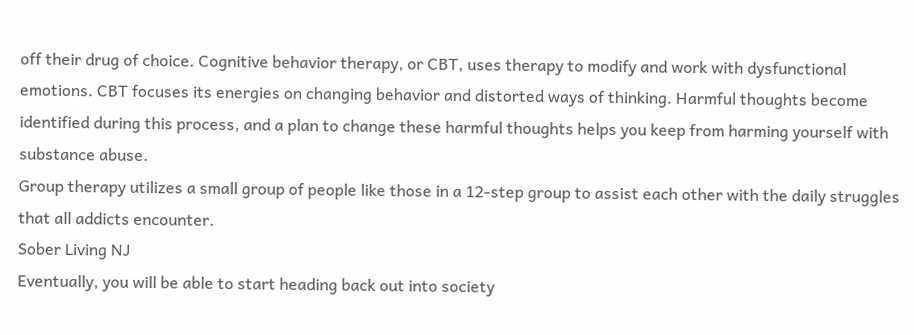off their drug of choice. Cognitive behavior therapy, or CBT, uses therapy to modify and work with dysfunctional emotions. CBT focuses its energies on changing behavior and distorted ways of thinking. Harmful thoughts become identified during this process, and a plan to change these harmful thoughts helps you keep from harming yourself with substance abuse.
Group therapy utilizes a small group of people like those in a 12-step group to assist each other with the daily struggles that all addicts encounter.
Sober Living NJ
Eventually, you will be able to start heading back out into society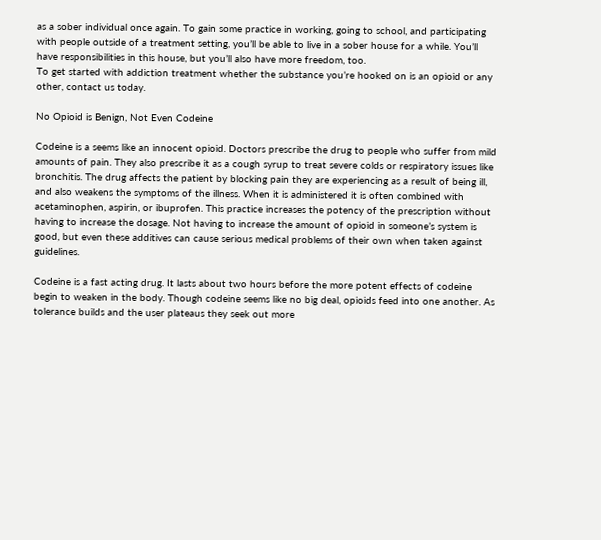as a sober individual once again. To gain some practice in working, going to school, and participating with people outside of a treatment setting, you’ll be able to live in a sober house for a while. You’ll have responsibilities in this house, but you’ll also have more freedom, too.
To get started with addiction treatment whether the substance you’re hooked on is an opioid or any other, contact us today.

No Opioid is Benign, Not Even Codeine

Codeine is a seems like an innocent opioid. Doctors prescribe the drug to people who suffer from mild amounts of pain. They also prescribe it as a cough syrup to treat severe colds or respiratory issues like bronchitis. The drug affects the patient by blocking pain they are experiencing as a result of being ill, and also weakens the symptoms of the illness. When it is administered it is often combined with acetaminophen, aspirin, or ibuprofen. This practice increases the potency of the prescription without having to increase the dosage. Not having to increase the amount of opioid in someone’s system is good, but even these additives can cause serious medical problems of their own when taken against guidelines.

Codeine is a fast acting drug. It lasts about two hours before the more potent effects of codeine begin to weaken in the body. Though codeine seems like no big deal, opioids feed into one another. As tolerance builds and the user plateaus they seek out more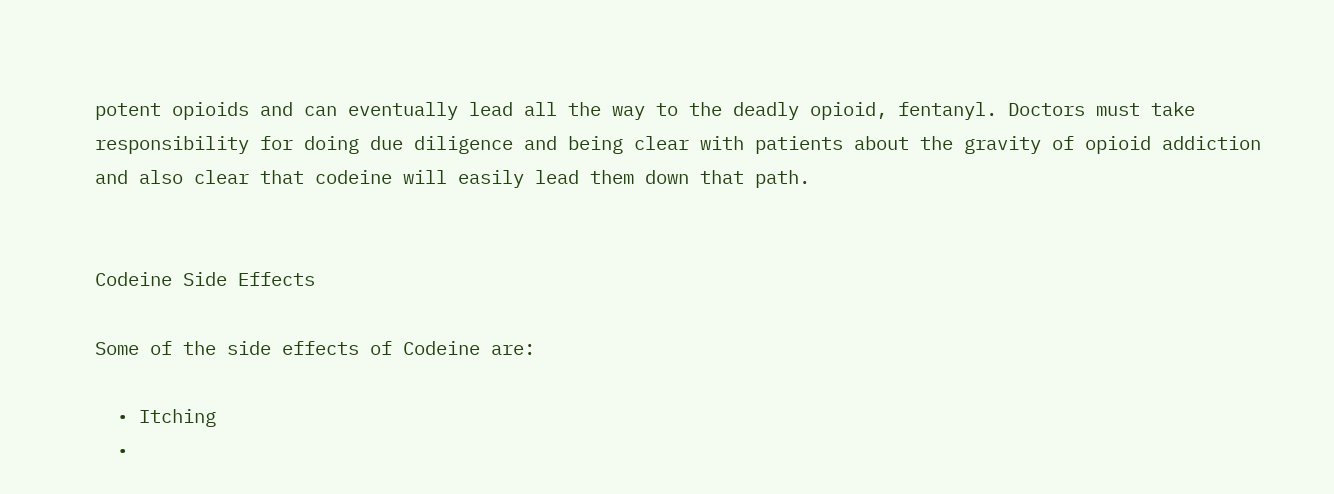potent opioids and can eventually lead all the way to the deadly opioid, fentanyl. Doctors must take responsibility for doing due diligence and being clear with patients about the gravity of opioid addiction and also clear that codeine will easily lead them down that path.


Codeine Side Effects

Some of the side effects of Codeine are:

  • Itching
  •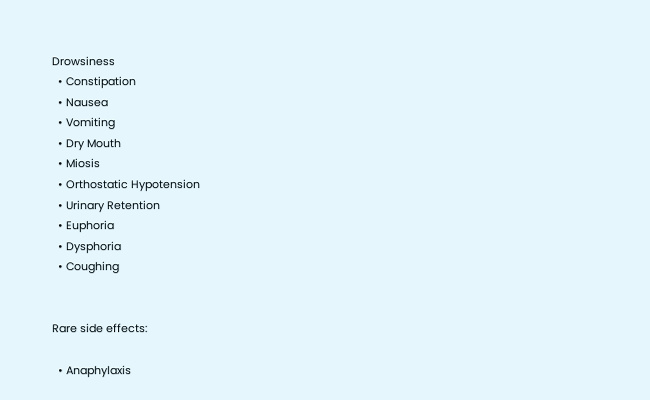Drowsiness
  • Constipation
  • Nausea
  • Vomiting
  • Dry Mouth
  • Miosis
  • Orthostatic Hypotension
  • Urinary Retention
  • Euphoria
  • Dysphoria
  • Coughing


Rare side effects:

  • Anaphylaxis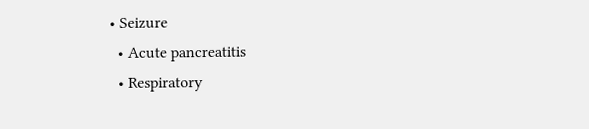• Seizure
  • Acute pancreatitis
  • Respiratory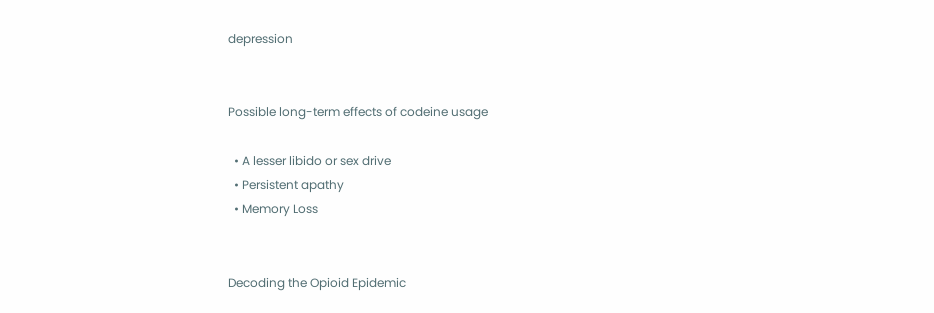depression


Possible long-term effects of codeine usage

  • A lesser libido or sex drive
  • Persistent apathy
  • Memory Loss


Decoding the Opioid Epidemic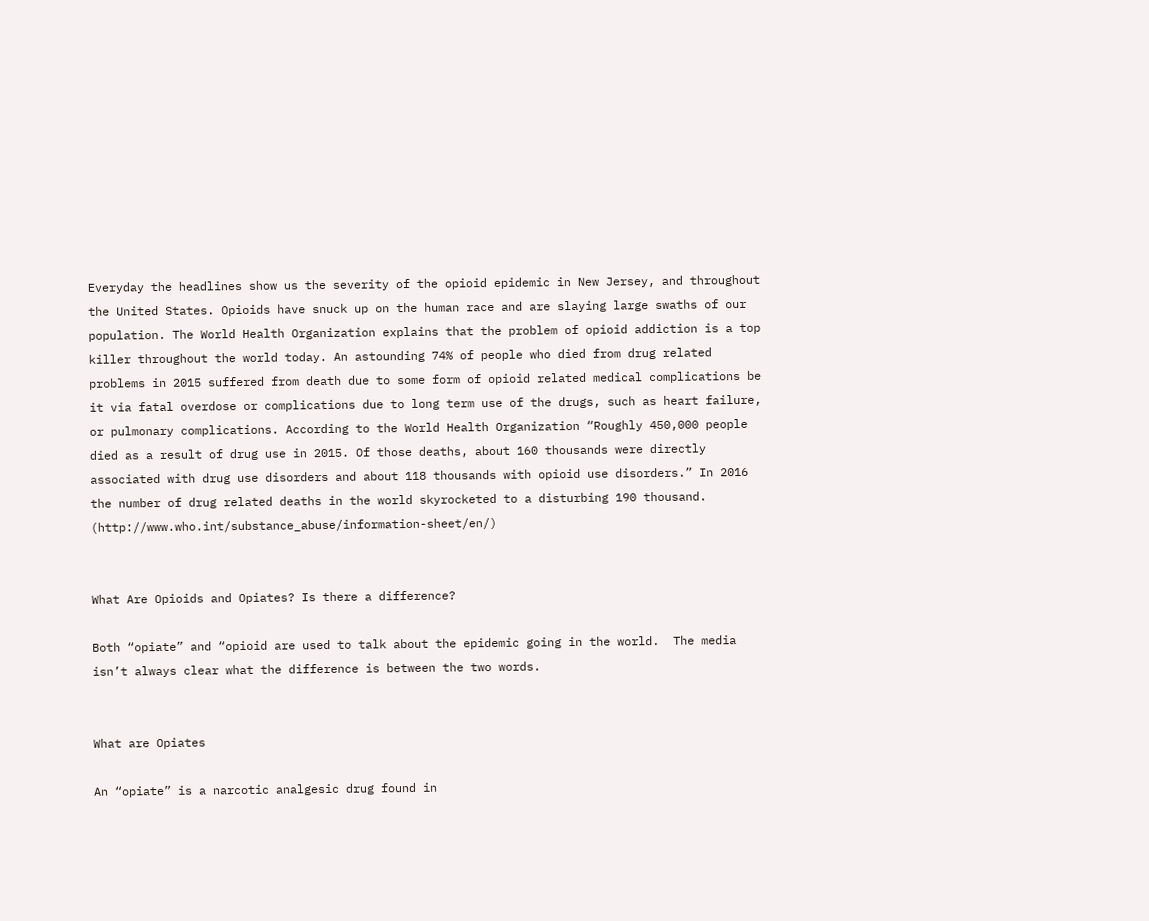Everyday the headlines show us the severity of the opioid epidemic in New Jersey, and throughout the United States. Opioids have snuck up on the human race and are slaying large swaths of our population. The World Health Organization explains that the problem of opioid addiction is a top killer throughout the world today. An astounding 74% of people who died from drug related problems in 2015 suffered from death due to some form of opioid related medical complications be it via fatal overdose or complications due to long term use of the drugs, such as heart failure, or pulmonary complications. According to the World Health Organization “Roughly 450,000 people died as a result of drug use in 2015. Of those deaths, about 160 thousands were directly associated with drug use disorders and about 118 thousands with opioid use disorders.” In 2016 the number of drug related deaths in the world skyrocketed to a disturbing 190 thousand. (http://www.who.int/substance_abuse/information-sheet/en/)


What Are Opioids and Opiates? Is there a difference?

Both “opiate” and “opioid are used to talk about the epidemic going in the world.  The media isn’t always clear what the difference is between the two words.


What are Opiates

An “opiate” is a narcotic analgesic drug found in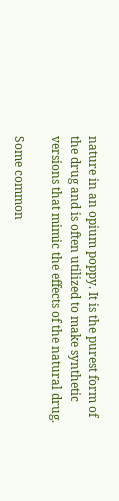nature in an opium poppy. It is the purest form of the drug and is often utilized to make synthetic versions that mimic the effects of the natural drug.

Some common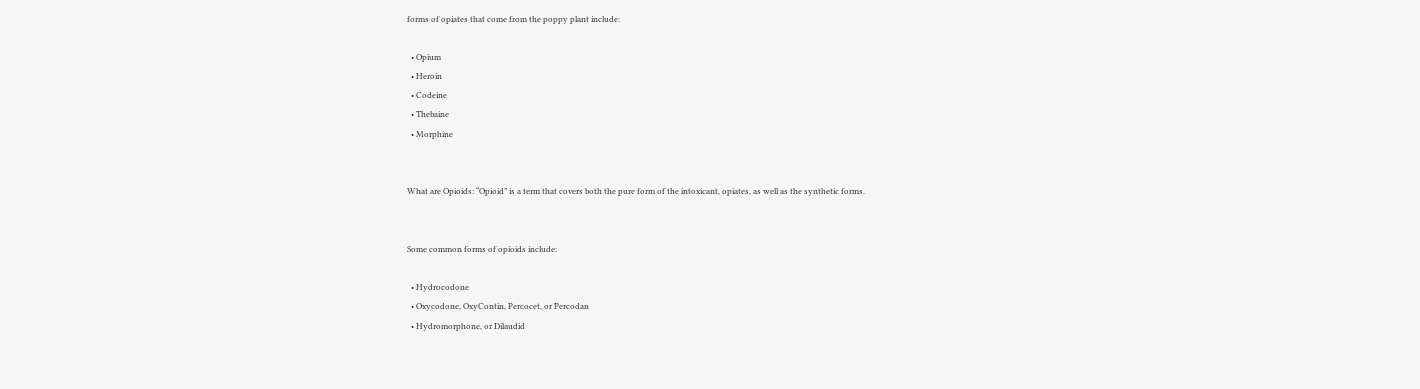forms of opiates that come from the poppy plant include:

  • Opium
  • Heroin
  • Codeine
  • Thebaine
  • Morphine


What are Opioids: “Opioid” is a term that covers both the pure form of the intoxicant, opiates, as well as the synthetic forms.


Some common forms of opioids include:

  • Hydrocodone
  • Oxycodone, OxyContin, Percocet, or Percodan
  • Hydromorphone, or Dilaudid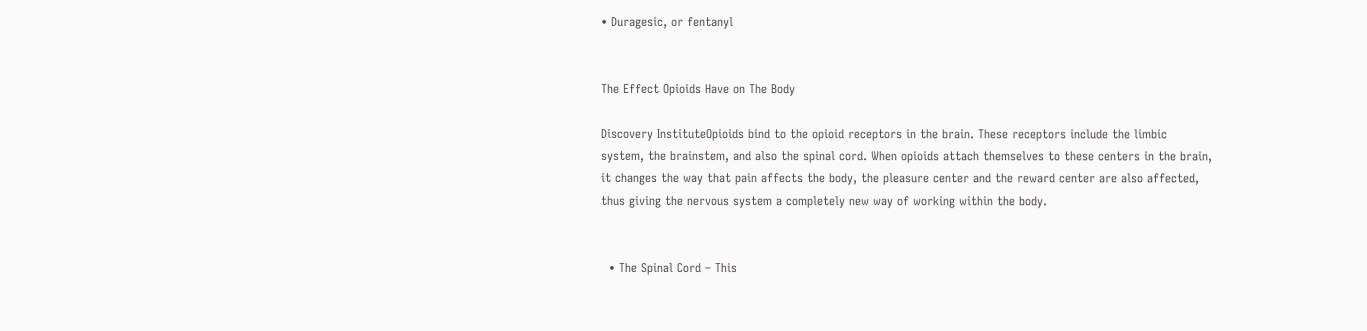• Duragesic, or fentanyl


The Effect Opioids Have on The Body

Discovery InstituteOpioids bind to the opioid receptors in the brain. These receptors include the limbic system, the brainstem, and also the spinal cord. When opioids attach themselves to these centers in the brain, it changes the way that pain affects the body, the pleasure center and the reward center are also affected, thus giving the nervous system a completely new way of working within the body.


  • The Spinal Cord – This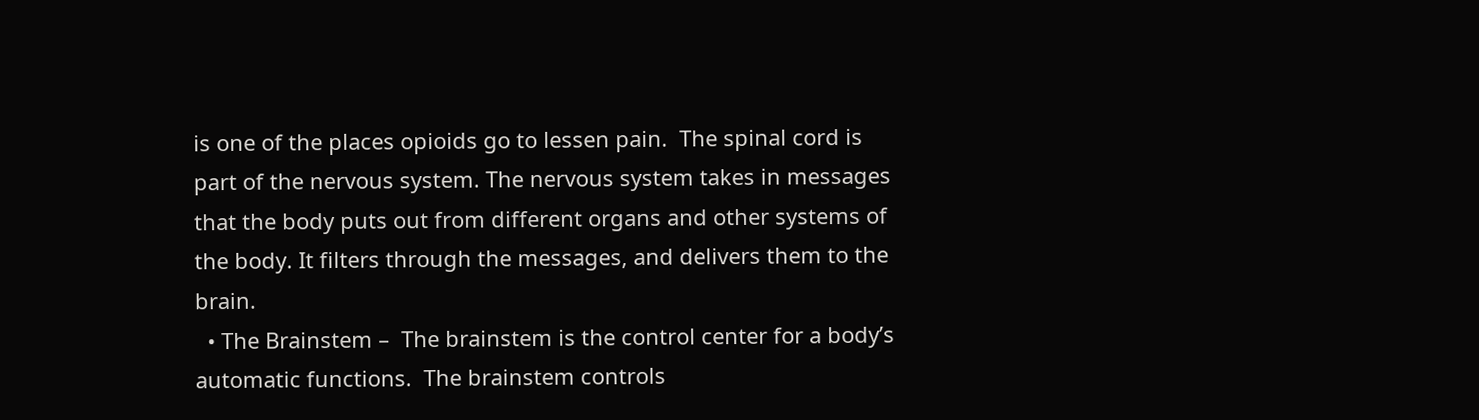is one of the places opioids go to lessen pain.  The spinal cord is part of the nervous system. The nervous system takes in messages that the body puts out from different organs and other systems of the body. It filters through the messages, and delivers them to the brain.
  • The Brainstem –  The brainstem is the control center for a body’s automatic functions.  The brainstem controls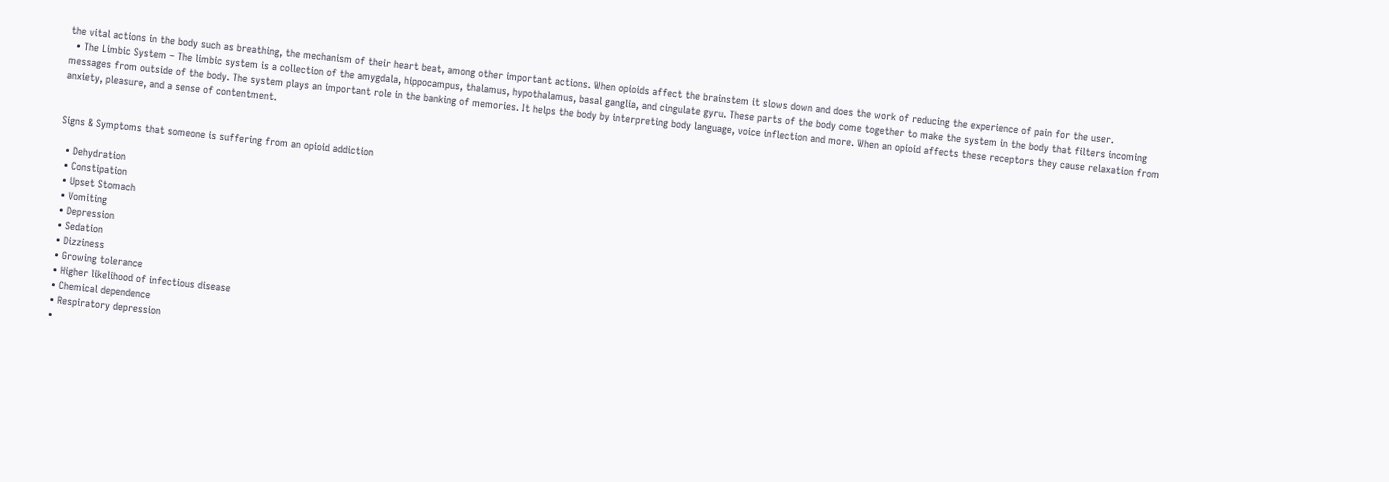the vital actions in the body such as breathing, the mechanism of their heart beat, among other important actions. When opioids affect the brainstem it slows down and does the work of reducing the experience of pain for the user.
  • The Limbic System – The limbic system is a collection of the amygdala, hippocampus, thalamus, hypothalamus, basal ganglia, and cingulate gyru. These parts of the body come together to make the system in the body that filters incoming messages from outside of the body. The system plays an important role in the banking of memories. It helps the body by interpreting body language, voice inflection and more. When an opioid affects these receptors they cause relaxation from anxiety, pleasure, and a sense of contentment.


Signs & Symptoms that someone is suffering from an opioid addiction

  • Dehydration
  • Constipation
  • Upset Stomach
  • Vomiting
  • Depression
  • Sedation
  • Dizziness
  • Growing tolerance
  • Higher likelihood of infectious disease
  • Chemical dependence
  • Respiratory depression
  •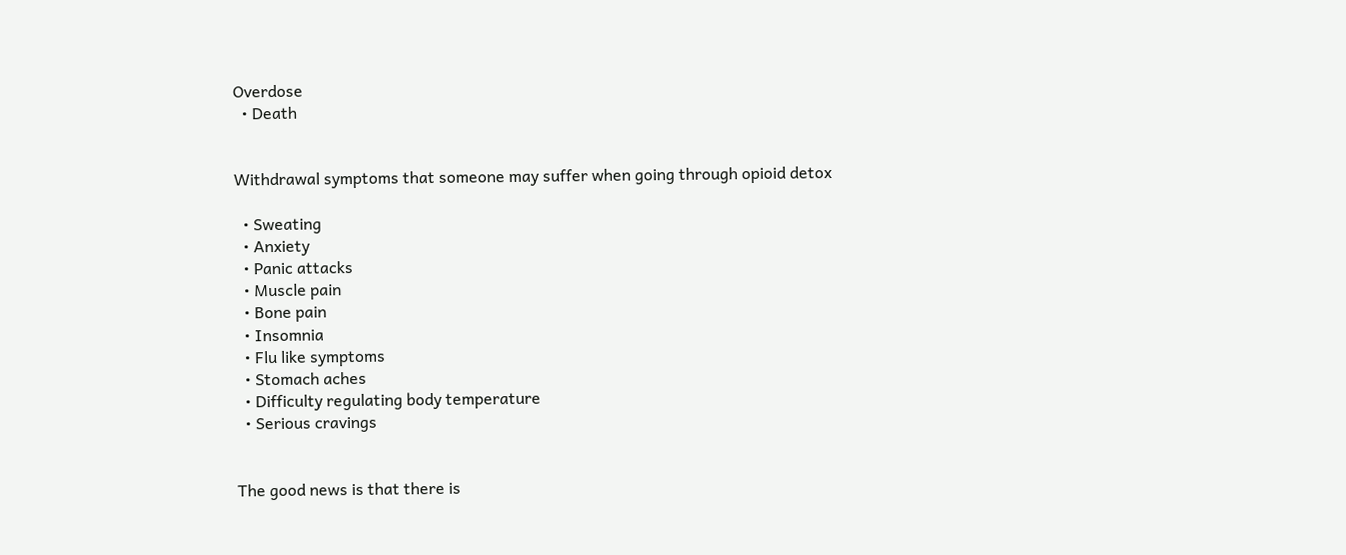Overdose
  • Death


Withdrawal symptoms that someone may suffer when going through opioid detox

  • Sweating
  • Anxiety
  • Panic attacks
  • Muscle pain
  • Bone pain
  • Insomnia
  • Flu like symptoms
  • Stomach aches
  • Difficulty regulating body temperature
  • Serious cravings


The good news is that there is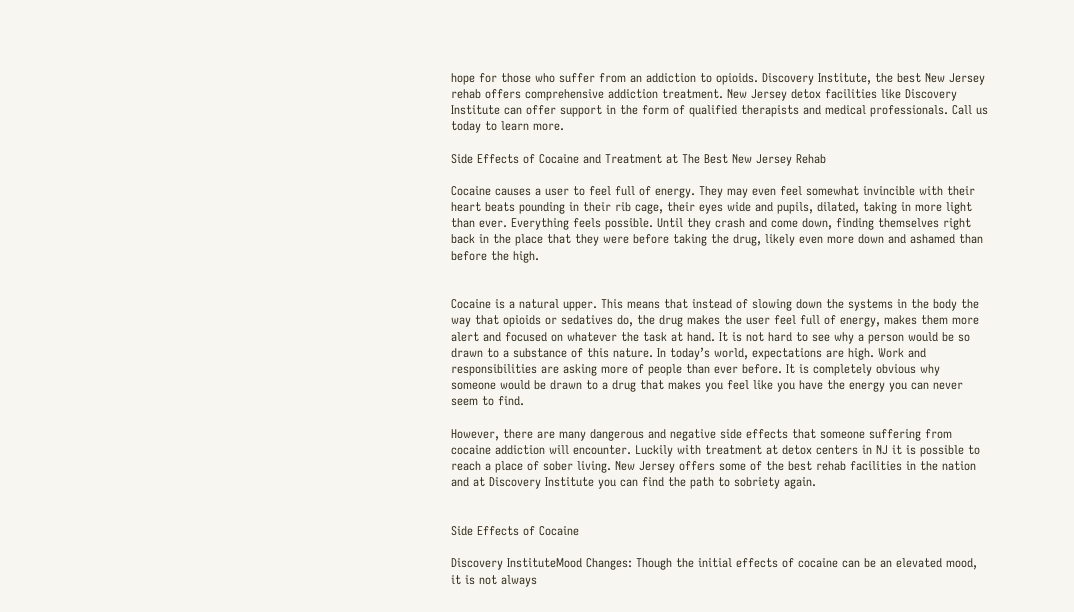hope for those who suffer from an addiction to opioids. Discovery Institute, the best New Jersey rehab offers comprehensive addiction treatment. New Jersey detox facilities like Discovery Institute can offer support in the form of qualified therapists and medical professionals. Call us today to learn more.

Side Effects of Cocaine and Treatment at The Best New Jersey Rehab

Cocaine causes a user to feel full of energy. They may even feel somewhat invincible with their heart beats pounding in their rib cage, their eyes wide and pupils, dilated, taking in more light than ever. Everything feels possible. Until they crash and come down, finding themselves right back in the place that they were before taking the drug, likely even more down and ashamed than before the high.


Cocaine is a natural upper. This means that instead of slowing down the systems in the body the way that opioids or sedatives do, the drug makes the user feel full of energy, makes them more alert and focused on whatever the task at hand. It is not hard to see why a person would be so drawn to a substance of this nature. In today’s world, expectations are high. Work and responsibilities are asking more of people than ever before. It is completely obvious why someone would be drawn to a drug that makes you feel like you have the energy you can never seem to find.

However, there are many dangerous and negative side effects that someone suffering from cocaine addiction will encounter. Luckily with treatment at detox centers in NJ it is possible to reach a place of sober living. New Jersey offers some of the best rehab facilities in the nation and at Discovery Institute you can find the path to sobriety again.


Side Effects of Cocaine

Discovery InstituteMood Changes: Though the initial effects of cocaine can be an elevated mood, it is not always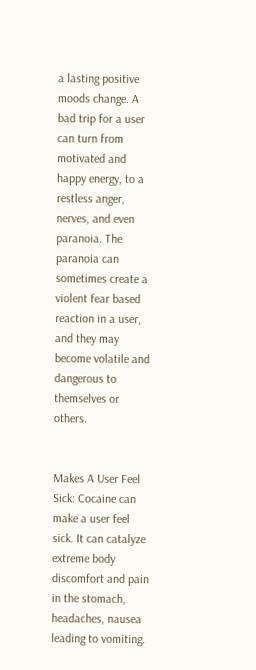a lasting positive moods change. A bad trip for a user can turn from motivated and happy energy, to a restless anger, nerves, and even paranoia. The paranoia can sometimes create a violent fear based reaction in a user, and they may become volatile and dangerous to themselves or others.


Makes A User Feel Sick: Cocaine can make a user feel sick. It can catalyze extreme body discomfort and pain in the stomach, headaches, nausea leading to vomiting.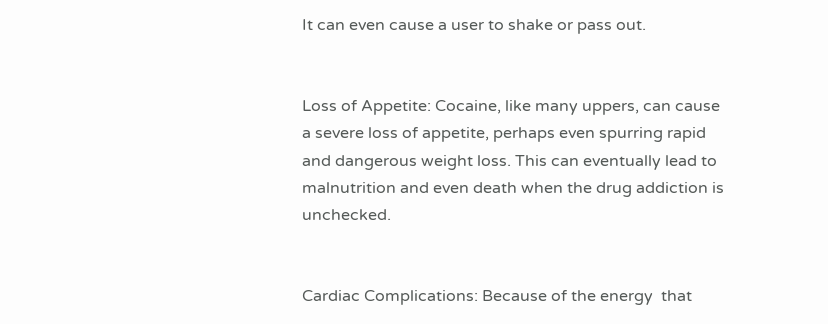It can even cause a user to shake or pass out.


Loss of Appetite: Cocaine, like many uppers, can cause a severe loss of appetite, perhaps even spurring rapid and dangerous weight loss. This can eventually lead to malnutrition and even death when the drug addiction is unchecked.


Cardiac Complications: Because of the energy  that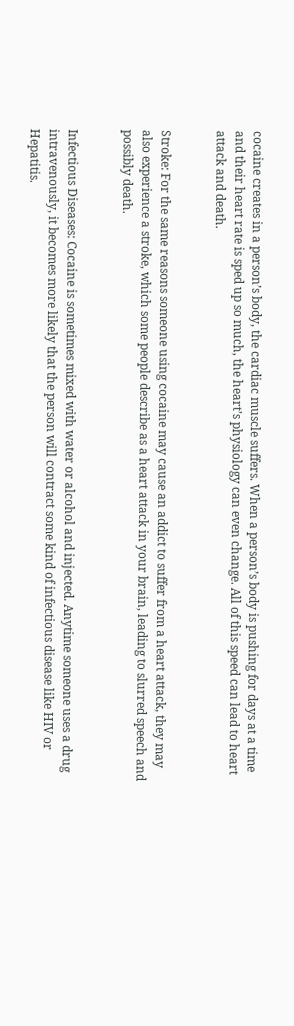cocaine creates in a person’s body, the cardiac muscle suffers. When a person’s body is pushing for days at a time and their heart rate is sped up so much, the heart’s physiology can even change. All of this speed can lead to heart attack and death.


Stroke: For the same reasons someone using cocaine may cause an addict to suffer from a heart attack, they may also experience a stroke, which some people describe as a heart attack in your brain, leading to slurred speech and possibly death.


Infectious Diseases: Cocaine is sometimes mixed with water or alcohol and injected. Anytime someone uses a drug intravenously, it becomes more likely that the person will contract some kind of infectious disease like HIV or Hepatitis.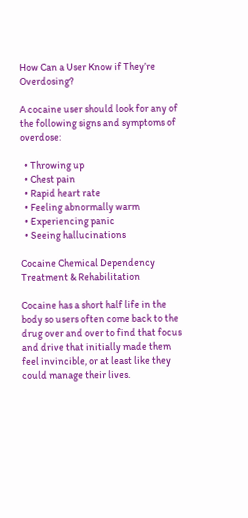How Can a User Know if They’re Overdosing?

A cocaine user should look for any of the following signs and symptoms of overdose:

  • Throwing up
  • Chest pain
  • Rapid heart rate
  • Feeling abnormally warm
  • Experiencing panic
  • Seeing hallucinations

Cocaine Chemical Dependency Treatment & Rehabilitation

Cocaine has a short half life in the body so users often come back to the drug over and over to find that focus and drive that initially made them feel invincible, or at least like they could manage their lives.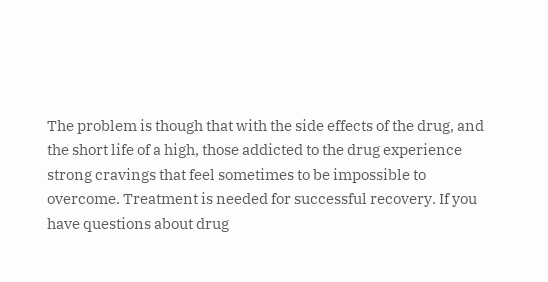The problem is though that with the side effects of the drug, and the short life of a high, those addicted to the drug experience strong cravings that feel sometimes to be impossible to overcome. Treatment is needed for successful recovery. If you have questions about drug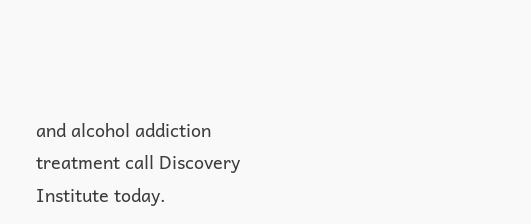and alcohol addiction treatment call Discovery Institute today.